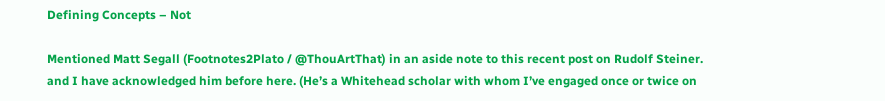Defining Concepts – Not

Mentioned Matt Segall (Footnotes2Plato / @ThouArtThat) in an aside note to this recent post on Rudolf Steiner. and I have acknowledged him before here. (He’s a Whitehead scholar with whom I’ve engaged once or twice on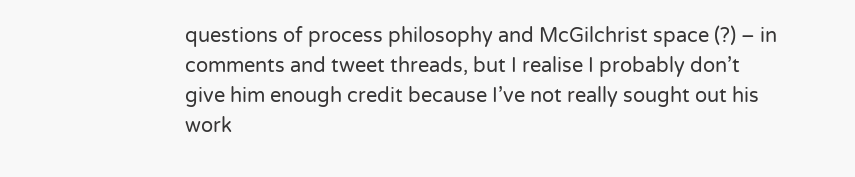questions of process philosophy and McGilchrist space (?) – in comments and tweet threads, but I realise I probably don’t give him enough credit because I’ve not really sought out his work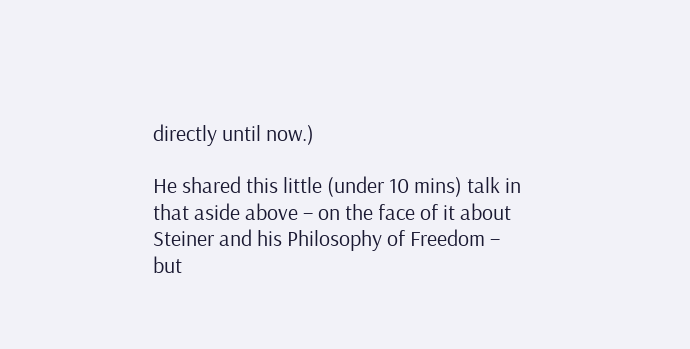directly until now.)

He shared this little (under 10 mins) talk in that aside above – on the face of it about Steiner and his Philosophy of Freedom – but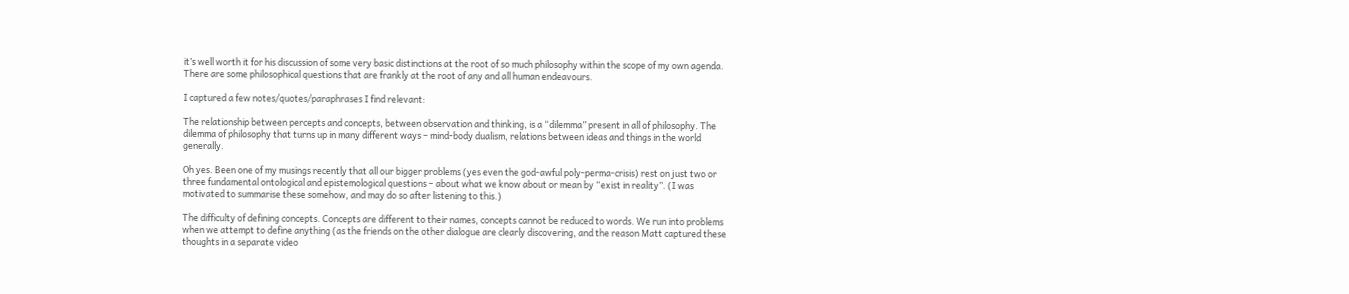it’s well worth it for his discussion of some very basic distinctions at the root of so much philosophy within the scope of my own agenda. There are some philosophical questions that are frankly at the root of any and all human endeavours.

I captured a few notes/quotes/paraphrases I find relevant:

The relationship between percepts and concepts, between observation and thinking, is a “dilemma” present in all of philosophy. The dilemma of philosophy that turns up in many different ways – mind-body dualism, relations between ideas and things in the world generally.

Oh yes. Been one of my musings recently that all our bigger problems (yes even the god-awful poly-perma-crisis) rest on just two or three fundamental ontological and epistemological questions – about what we know about or mean by “exist in reality”. (I was motivated to summarise these somehow, and may do so after listening to this.)

The difficulty of defining concepts. Concepts are different to their names, concepts cannot be reduced to words. We run into problems when we attempt to define anything (as the friends on the other dialogue are clearly discovering, and the reason Matt captured these thoughts in a separate video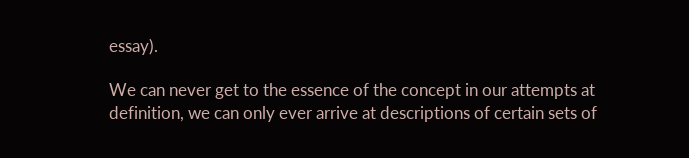essay).

We can never get to the essence of the concept in our attempts at definition, we can only ever arrive at descriptions of certain sets of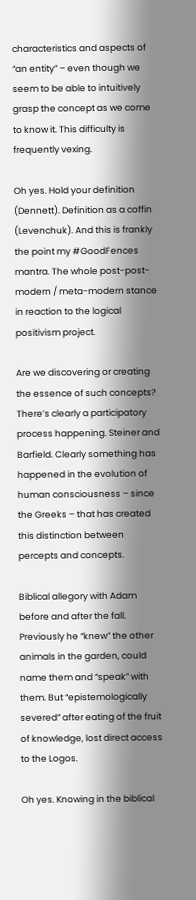characteristics and aspects of “an entity” – even though we seem to be able to intuitively grasp the concept as we come to know it. This difficulty is frequently vexing.

Oh yes. Hold your definition (Dennett). Definition as a coffin (Levenchuk). And this is frankly the point my #GoodFences mantra. The whole post-post-modern / meta-modern stance in reaction to the logical positivism project.

Are we discovering or creating the essence of such concepts? There’s clearly a participatory process happening. Steiner and Barfield. Clearly something has happened in the evolution of human consciousness – since the Greeks – that has created this distinction between percepts and concepts.

Biblical allegory with Adam before and after the fall. Previously he “knew” the other animals in the garden, could name them and “speak” with them. But “epistemologically severed” after eating of the fruit of knowledge, lost direct access to the Logos.

Oh yes. Knowing in the biblical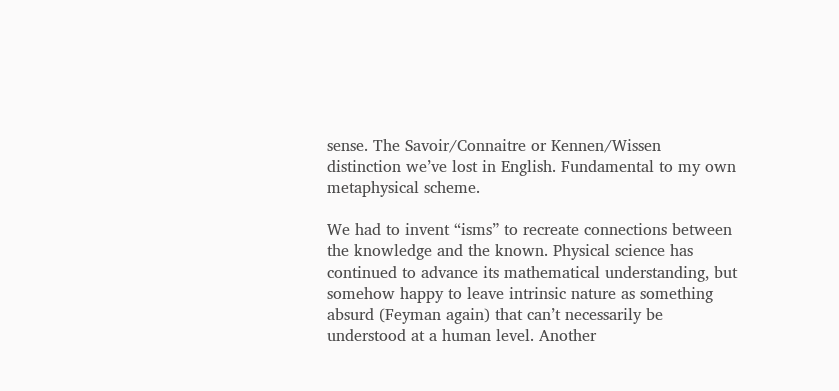sense. The Savoir/Connaitre or Kennen/Wissen distinction we’ve lost in English. Fundamental to my own metaphysical scheme.

We had to invent “isms” to recreate connections between the knowledge and the known. Physical science has continued to advance its mathematical understanding, but somehow happy to leave intrinsic nature as something absurd (Feyman again) that can’t necessarily be understood at a human level. Another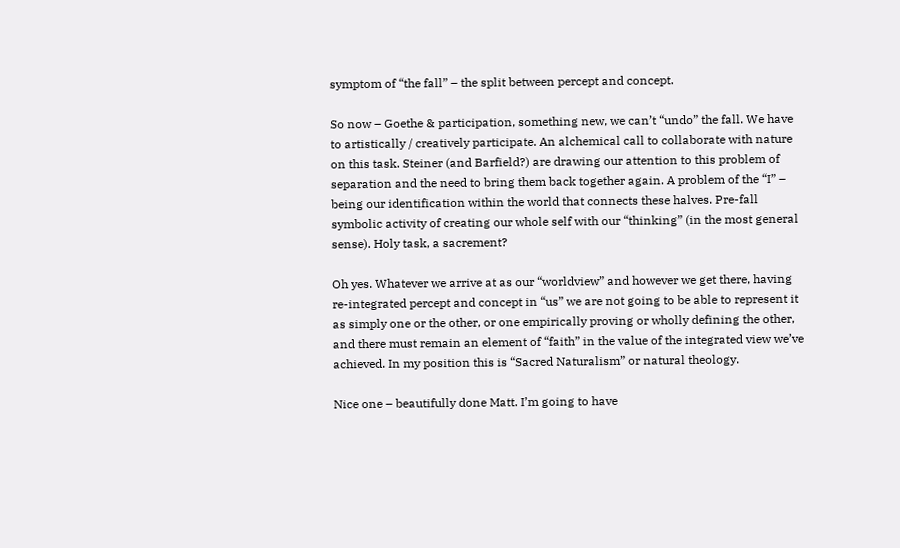symptom of “the fall” – the split between percept and concept.

So now – Goethe & participation, something new, we can’t “undo” the fall. We have to artistically / creatively participate. An alchemical call to collaborate with nature on this task. Steiner (and Barfield?) are drawing our attention to this problem of separation and the need to bring them back together again. A problem of the “I” – being our identification within the world that connects these halves. Pre-fall symbolic activity of creating our whole self with our “thinking” (in the most general sense). Holy task, a sacrement?

Oh yes. Whatever we arrive at as our “worldview” and however we get there, having re-integrated percept and concept in “us” we are not going to be able to represent it as simply one or the other, or one empirically proving or wholly defining the other, and there must remain an element of “faith” in the value of the integrated view we’ve achieved. In my position this is “Sacred Naturalism” or natural theology.

Nice one – beautifully done Matt. I’m going to have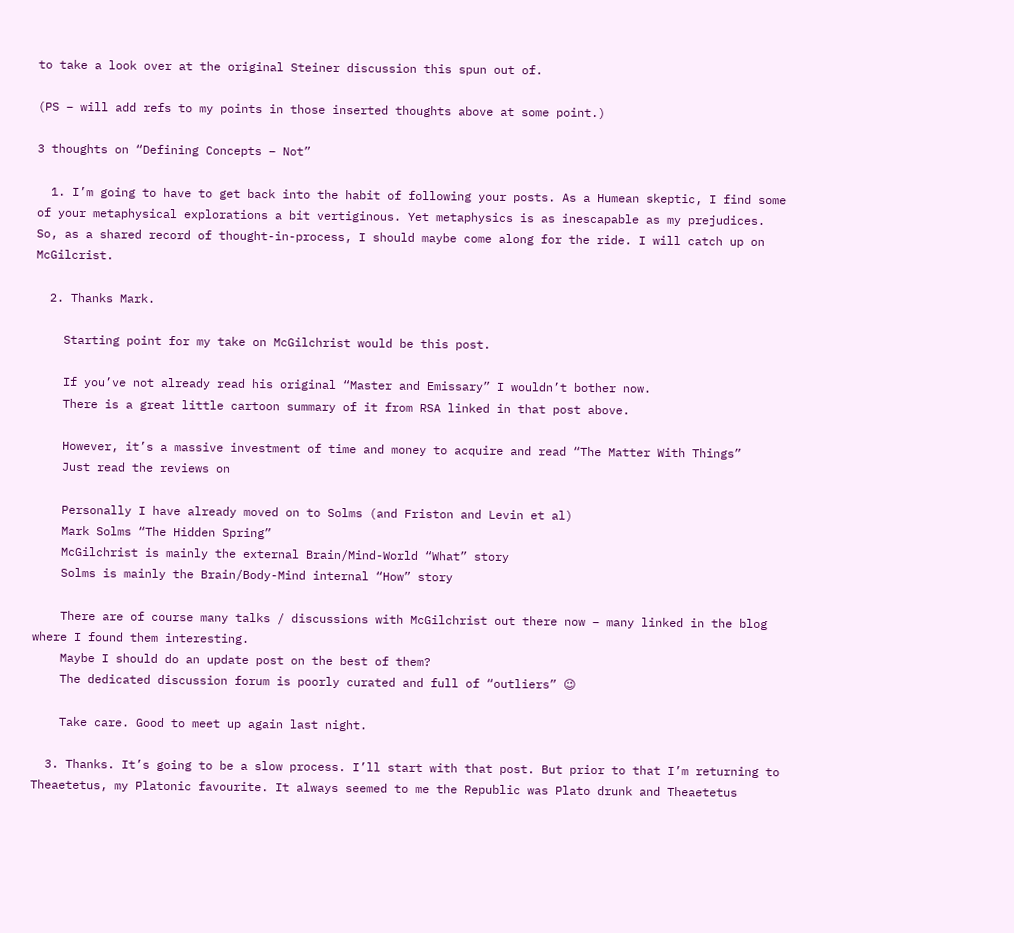to take a look over at the original Steiner discussion this spun out of.

(PS – will add refs to my points in those inserted thoughts above at some point.)

3 thoughts on “Defining Concepts – Not”

  1. I’m going to have to get back into the habit of following your posts. As a Humean skeptic, I find some of your metaphysical explorations a bit vertiginous. Yet metaphysics is as inescapable as my prejudices. So, as a shared record of thought-in-process, I should maybe come along for the ride. I will catch up on McGilcrist.

  2. Thanks Mark.

    Starting point for my take on McGilchrist would be this post.

    If you’ve not already read his original “Master and Emissary” I wouldn’t bother now.
    There is a great little cartoon summary of it from RSA linked in that post above.

    However, it’s a massive investment of time and money to acquire and read “The Matter With Things”
    Just read the reviews on

    Personally I have already moved on to Solms (and Friston and Levin et al)
    Mark Solms “The Hidden Spring”
    McGilchrist is mainly the external Brain/Mind-World “What” story
    Solms is mainly the Brain/Body-Mind internal “How” story

    There are of course many talks / discussions with McGilchrist out there now – many linked in the blog where I found them interesting.
    Maybe I should do an update post on the best of them?
    The dedicated discussion forum is poorly curated and full of “outliers” 😉

    Take care. Good to meet up again last night.

  3. Thanks. It’s going to be a slow process. I’ll start with that post. But prior to that I’m returning to Theaetetus, my Platonic favourite. It always seemed to me the Republic was Plato drunk and Theaetetus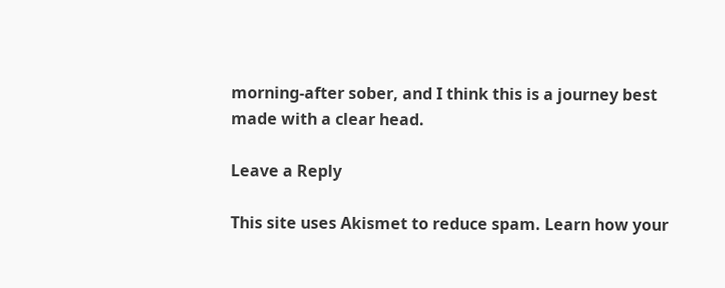morning-after sober, and I think this is a journey best made with a clear head.

Leave a Reply

This site uses Akismet to reduce spam. Learn how your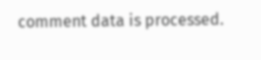comment data is processed.